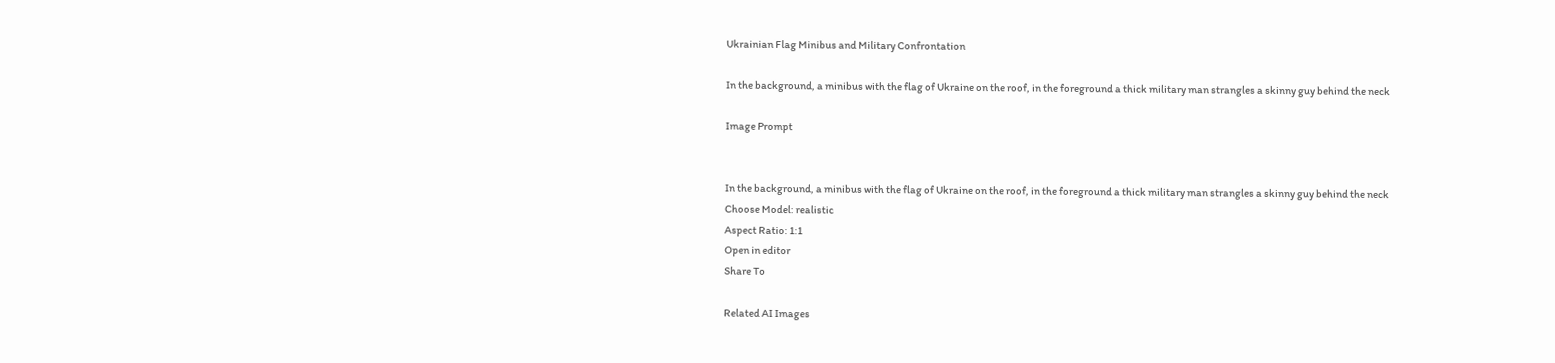Ukrainian Flag Minibus and Military Confrontation

In the background, a minibus with the flag of Ukraine on the roof, in the foreground a thick military man strangles a skinny guy behind the neck

Image Prompt


In the background, a minibus with the flag of Ukraine on the roof, in the foreground a thick military man strangles a skinny guy behind the neck
Choose Model: realistic
Aspect Ratio: 1:1
Open in editor
Share To

Related AI Images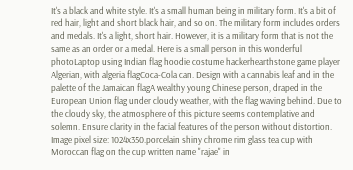It's a black and white style. It's a small human being in military form. It's a bit of red hair, light and short black hair, and so on. The military form includes orders and medals. It's a light, short hair. However, it is a military form that is not the same as an order or a medal. Here is a small person in this wonderful photoLaptop using Indian flag hoodie costume hackerhearthstone game player Algerian, with algeria flagCoca-Cola can. Design with a cannabis leaf and in the palette of the Jamaican flagA wealthy young Chinese person, draped in the European Union flag under cloudy weather, with the flag waving behind. Due to the cloudy sky, the atmosphere of this picture seems contemplative and solemn. Ensure clarity in the facial features of the person without distortion. Image pixel size: 1024x350.porcelain shiny chrome rim glass tea cup with Moroccan flag on the cup written name "rajae" in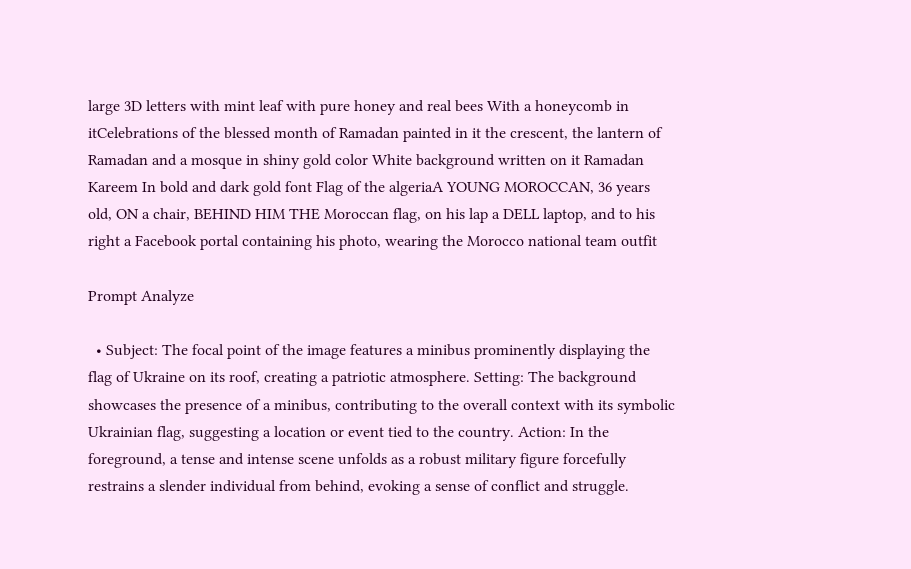large 3D letters with mint leaf with pure honey and real bees With a honeycomb in itCelebrations of the blessed month of Ramadan painted in it the crescent, the lantern of Ramadan and a mosque in shiny gold color White background written on it Ramadan Kareem In bold and dark gold font Flag of the algeriaA YOUNG MOROCCAN, 36 years old, ON a chair, BEHIND HIM THE Moroccan flag, on his lap a DELL laptop, and to his right a Facebook portal containing his photo, wearing the Morocco national team outfit

Prompt Analyze

  • Subject: The focal point of the image features a minibus prominently displaying the flag of Ukraine on its roof, creating a patriotic atmosphere. Setting: The background showcases the presence of a minibus, contributing to the overall context with its symbolic Ukrainian flag, suggesting a location or event tied to the country. Action: In the foreground, a tense and intense scene unfolds as a robust military figure forcefully restrains a slender individual from behind, evoking a sense of conflict and struggle.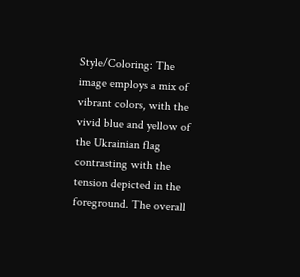Style/Coloring: The image employs a mix of vibrant colors, with the vivid blue and yellow of the Ukrainian flag contrasting with the tension depicted in the foreground. The overall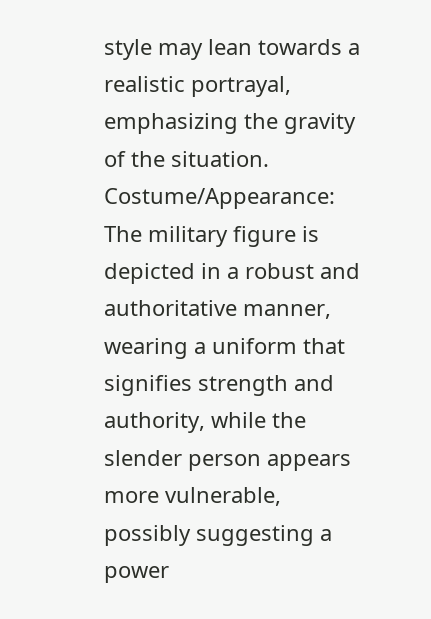style may lean towards a realistic portrayal, emphasizing the gravity of the situation. Costume/Appearance: The military figure is depicted in a robust and authoritative manner, wearing a uniform that signifies strength and authority, while the slender person appears more vulnerable, possibly suggesting a power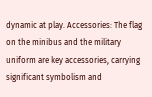dynamic at play. Accessories: The flag on the minibus and the military uniform are key accessories, carrying significant symbolism and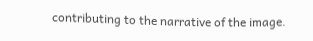contributing to the narrative of the image.